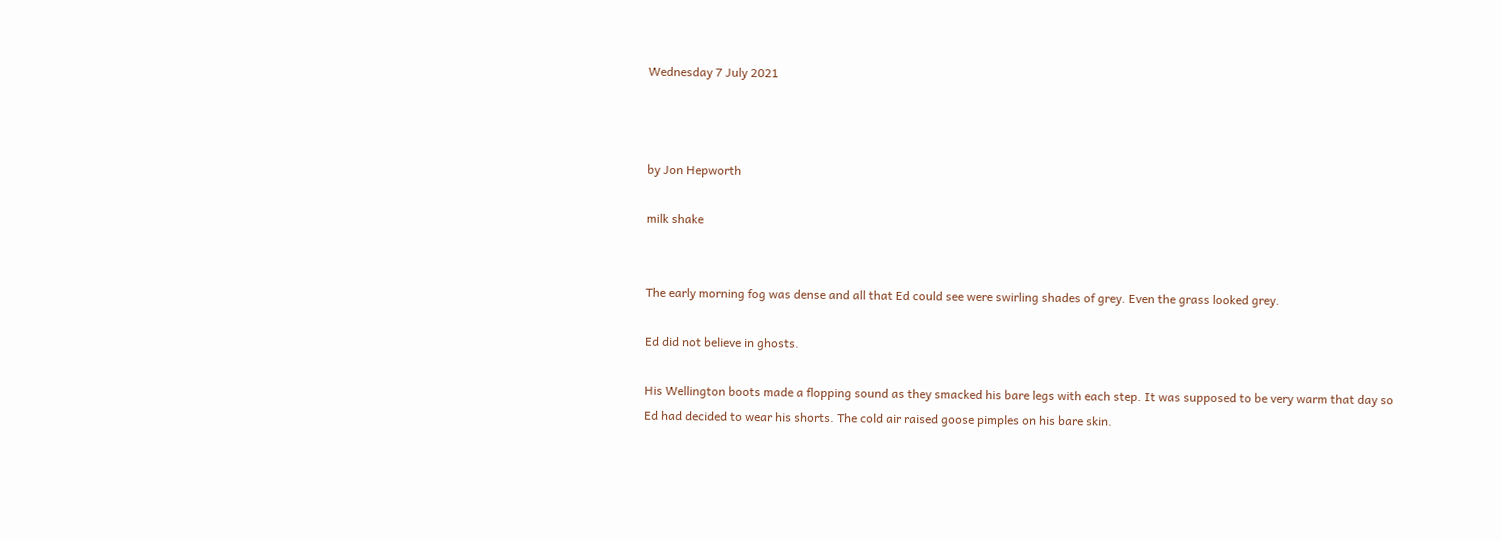Wednesday 7 July 2021



by Jon Hepworth

milk shake


The early morning fog was dense and all that Ed could see were swirling shades of grey. Even the grass looked grey.

Ed did not believe in ghosts.

His Wellington boots made a flopping sound as they smacked his bare legs with each step. It was supposed to be very warm that day so Ed had decided to wear his shorts. The cold air raised goose pimples on his bare skin.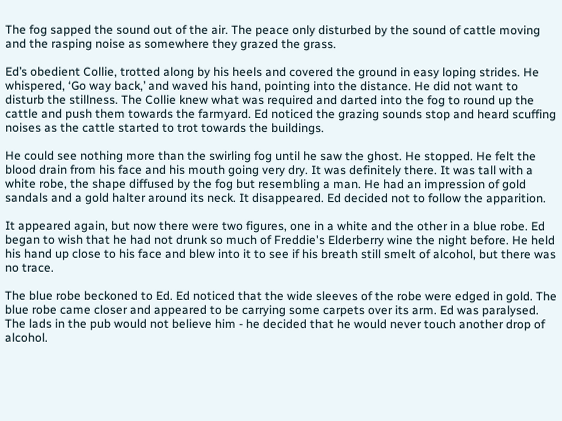The fog sapped the sound out of the air. The peace only disturbed by the sound of cattle moving and the rasping noise as somewhere they grazed the grass.

Ed’s obedient Collie, trotted along by his heels and covered the ground in easy loping strides. He whispered, ‘Go way back,’ and waved his hand, pointing into the distance. He did not want to disturb the stillness. The Collie knew what was required and darted into the fog to round up the cattle and push them towards the farmyard. Ed noticed the grazing sounds stop and heard scuffing noises as the cattle started to trot towards the buildings.

He could see nothing more than the swirling fog until he saw the ghost. He stopped. He felt the blood drain from his face and his mouth going very dry. It was definitely there. It was tall with a white robe, the shape diffused by the fog but resembling a man. He had an impression of gold sandals and a gold halter around its neck. It disappeared. Ed decided not to follow the apparition.

It appeared again, but now there were two figures, one in a white and the other in a blue robe. Ed began to wish that he had not drunk so much of Freddie's Elderberry wine the night before. He held his hand up close to his face and blew into it to see if his breath still smelt of alcohol, but there was no trace.

The blue robe beckoned to Ed. Ed noticed that the wide sleeves of the robe were edged in gold. The blue robe came closer and appeared to be carrying some carpets over its arm. Ed was paralysed. The lads in the pub would not believe him - he decided that he would never touch another drop of alcohol.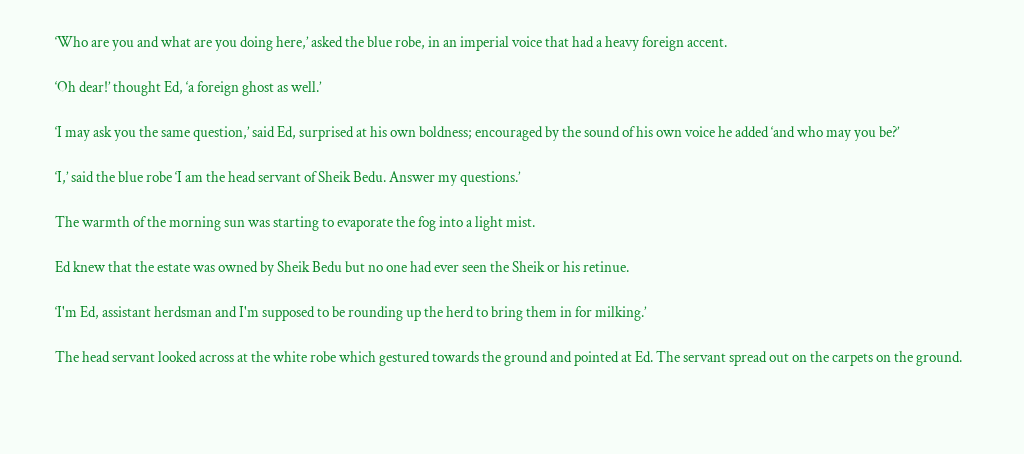‘Who are you and what are you doing here,’ asked the blue robe, in an imperial voice that had a heavy foreign accent.

‘Oh dear!’ thought Ed, ‘a foreign ghost as well.’

‘I may ask you the same question,’ said Ed, surprised at his own boldness; encouraged by the sound of his own voice he added ‘and who may you be?’

‘I,’ said the blue robe ‘I am the head servant of Sheik Bedu. Answer my questions.’

The warmth of the morning sun was starting to evaporate the fog into a light mist.

Ed knew that the estate was owned by Sheik Bedu but no one had ever seen the Sheik or his retinue.

‘I'm Ed, assistant herdsman and I'm supposed to be rounding up the herd to bring them in for milking.’

The head servant looked across at the white robe which gestured towards the ground and pointed at Ed. The servant spread out on the carpets on the ground.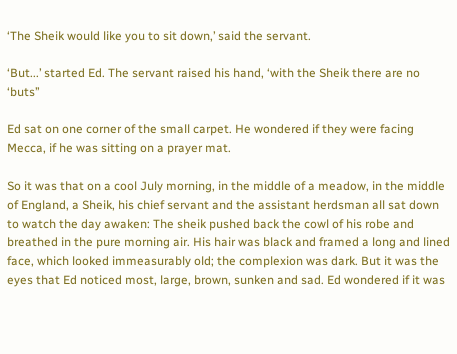‘The Sheik would like you to sit down,’ said the servant.

‘But...’ started Ed. The servant raised his hand, ‘with the Sheik there are no ‘buts’’

Ed sat on one corner of the small carpet. He wondered if they were facing Mecca, if he was sitting on a prayer mat.

So it was that on a cool July morning, in the middle of a meadow, in the middle of England, a Sheik, his chief servant and the assistant herdsman all sat down to watch the day awaken: The sheik pushed back the cowl of his robe and breathed in the pure morning air. His hair was black and framed a long and lined face, which looked immeasurably old; the complexion was dark. But it was the eyes that Ed noticed most, large, brown, sunken and sad. Ed wondered if it was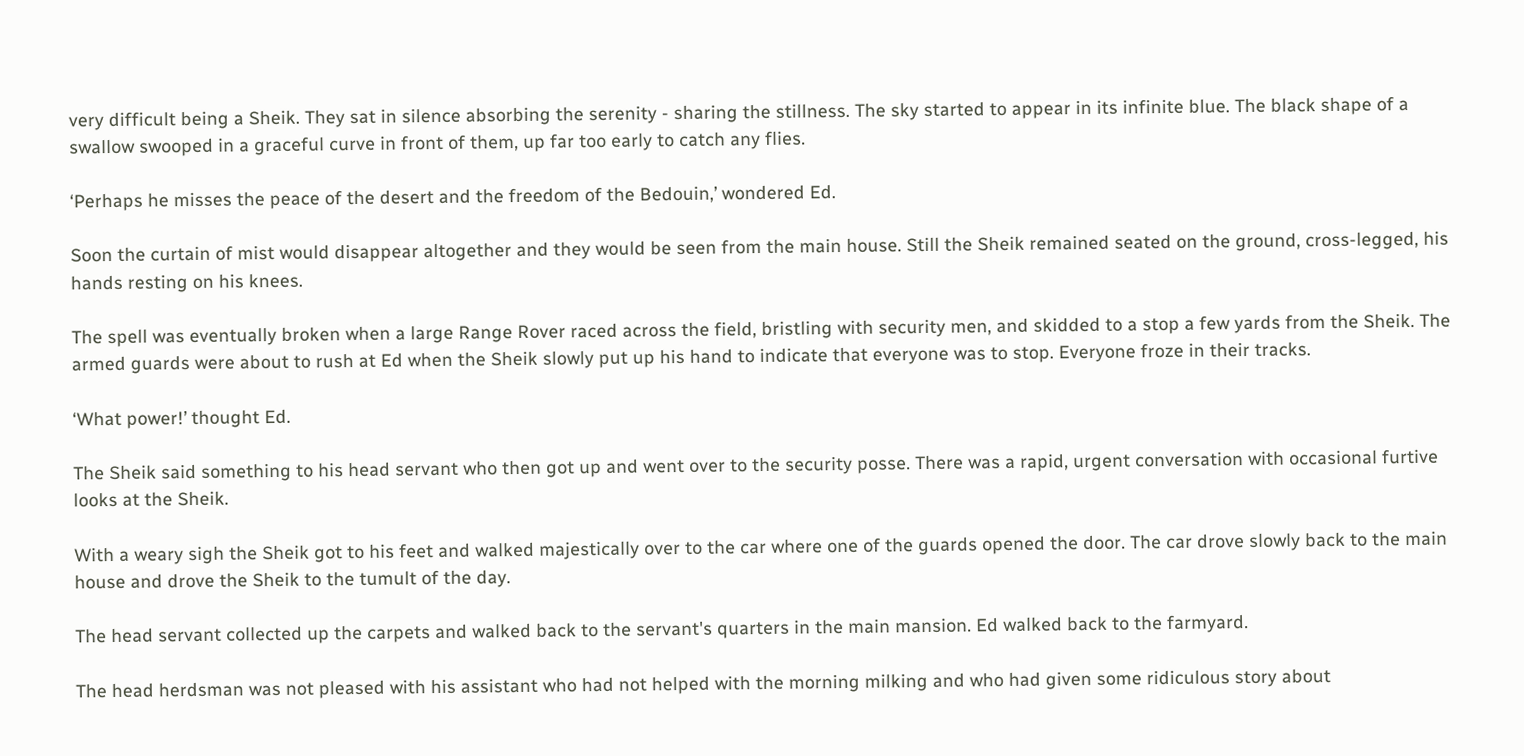very difficult being a Sheik. They sat in silence absorbing the serenity - sharing the stillness. The sky started to appear in its infinite blue. The black shape of a swallow swooped in a graceful curve in front of them, up far too early to catch any flies.

‘Perhaps he misses the peace of the desert and the freedom of the Bedouin,’ wondered Ed.

Soon the curtain of mist would disappear altogether and they would be seen from the main house. Still the Sheik remained seated on the ground, cross-legged, his hands resting on his knees.

The spell was eventually broken when a large Range Rover raced across the field, bristling with security men, and skidded to a stop a few yards from the Sheik. The armed guards were about to rush at Ed when the Sheik slowly put up his hand to indicate that everyone was to stop. Everyone froze in their tracks.

‘What power!’ thought Ed.

The Sheik said something to his head servant who then got up and went over to the security posse. There was a rapid, urgent conversation with occasional furtive looks at the Sheik.

With a weary sigh the Sheik got to his feet and walked majestically over to the car where one of the guards opened the door. The car drove slowly back to the main house and drove the Sheik to the tumult of the day.

The head servant collected up the carpets and walked back to the servant's quarters in the main mansion. Ed walked back to the farmyard.

The head herdsman was not pleased with his assistant who had not helped with the morning milking and who had given some ridiculous story about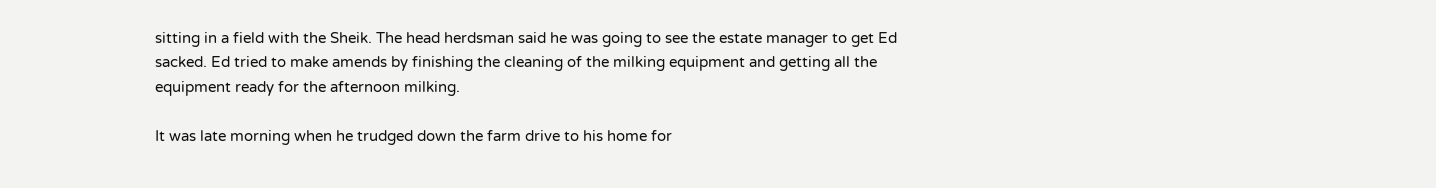sitting in a field with the Sheik. The head herdsman said he was going to see the estate manager to get Ed sacked. Ed tried to make amends by finishing the cleaning of the milking equipment and getting all the equipment ready for the afternoon milking.

It was late morning when he trudged down the farm drive to his home for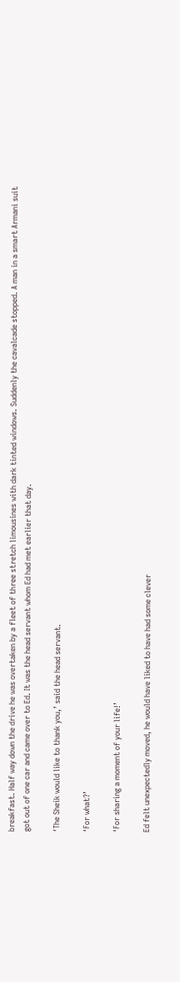breakfast. Half way down the drive he was overtaken by a fleet of three stretch limousines with dark tinted windows. Suddenly the cavalcade stopped. A man in a smart Armani suit got out of one car and came over to Ed. It was the head servant whom Ed had met earlier that day.

‘The Sheik would like to thank you,’ said the head servant.

‘For what?’

‘For sharing a moment of your life!’

Ed felt unexpectedly moved, he would have liked to have had some clever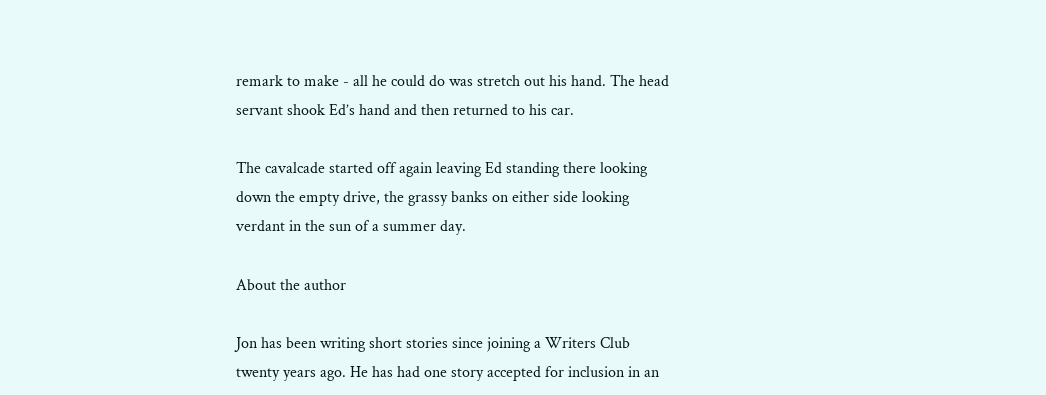remark to make - all he could do was stretch out his hand. The head servant shook Ed’s hand and then returned to his car.

The cavalcade started off again leaving Ed standing there looking down the empty drive, the grassy banks on either side looking verdant in the sun of a summer day.

About the author

Jon has been writing short stories since joining a Writers Club twenty years ago. He has had one story accepted for inclusion in an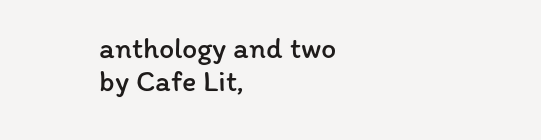anthology and two by Cafe Lit,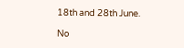18th and 28th June.

No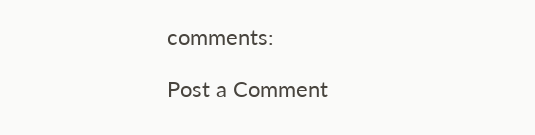comments:

Post a Comment